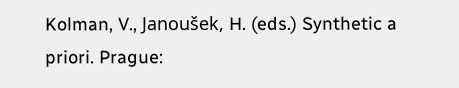Kolman, V., Janoušek, H. (eds.) Synthetic a priori. Prague: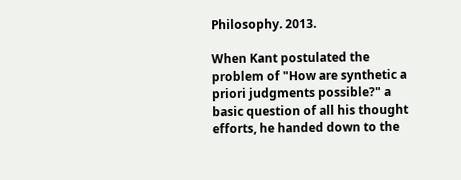Philosophy. 2013.

When Kant postulated the problem of "How are synthetic a priori judgments possible?" a basic question of all his thought efforts, he handed down to the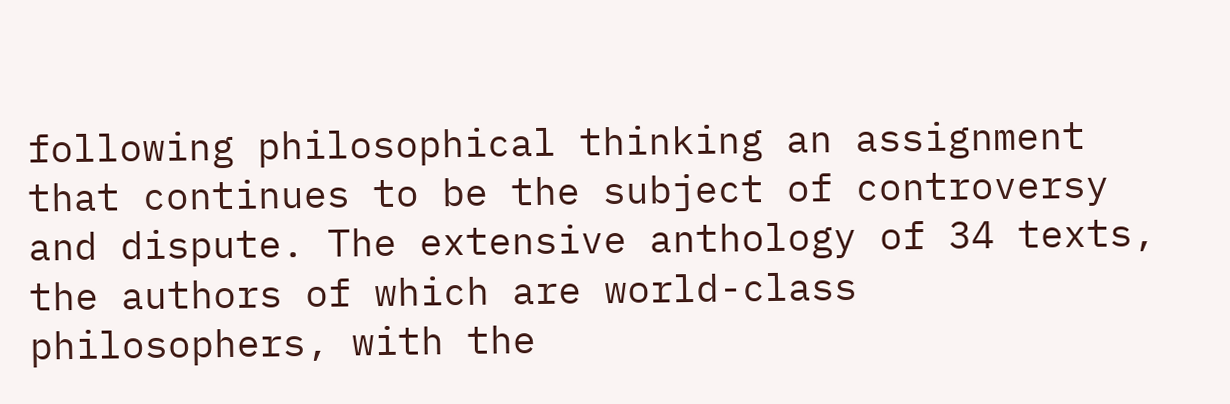following philosophical thinking an assignment that continues to be the subject of controversy and dispute. The extensive anthology of 34 texts, the authors of which are world-class philosophers, with the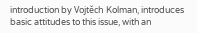introduction by Vojtěch Kolman, introduces basic attitudes to this issue, with an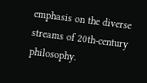emphasis on the diverse streams of 20th-century philosophy.